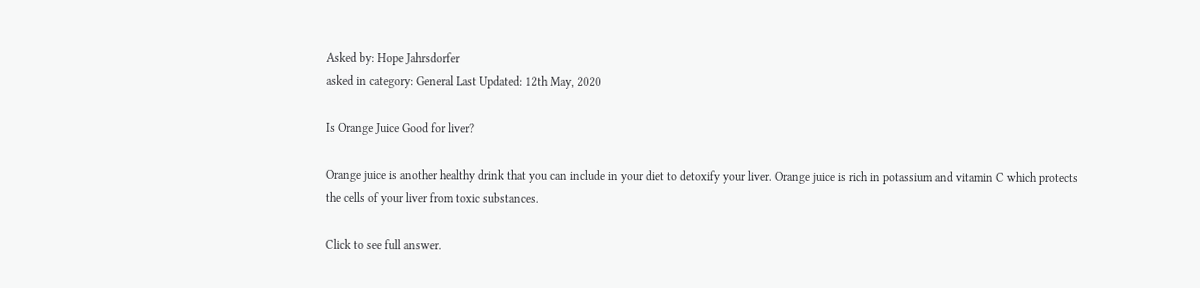Asked by: Hope Jahrsdorfer
asked in category: General Last Updated: 12th May, 2020

Is Orange Juice Good for liver?

Orange juice is another healthy drink that you can include in your diet to detoxify your liver. Orange juice is rich in potassium and vitamin C which protects the cells of your liver from toxic substances.

Click to see full answer.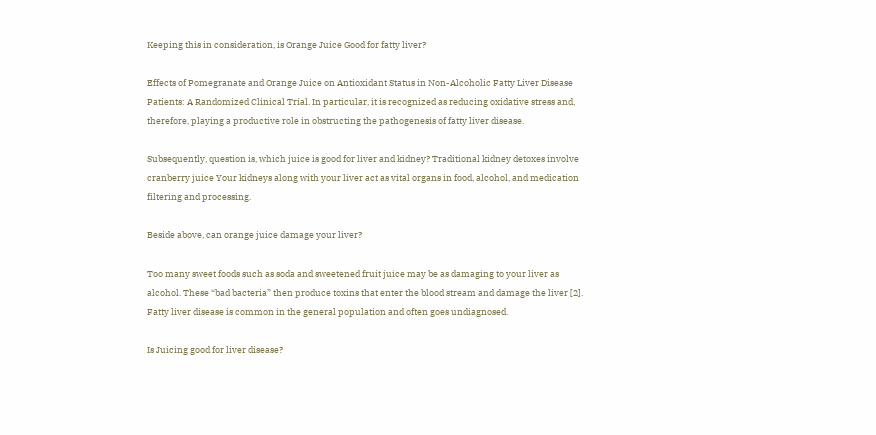Keeping this in consideration, is Orange Juice Good for fatty liver?

Effects of Pomegranate and Orange Juice on Antioxidant Status in Non-Alcoholic Fatty Liver Disease Patients: A Randomized Clinical Trial. In particular, it is recognized as reducing oxidative stress and, therefore, playing a productive role in obstructing the pathogenesis of fatty liver disease.

Subsequently, question is, which juice is good for liver and kidney? Traditional kidney detoxes involve cranberry juice Your kidneys along with your liver act as vital organs in food, alcohol, and medication filtering and processing.

Beside above, can orange juice damage your liver?

Too many sweet foods such as soda and sweetened fruit juice may be as damaging to your liver as alcohol. These “bad bacteria” then produce toxins that enter the blood stream and damage the liver [2]. Fatty liver disease is common in the general population and often goes undiagnosed.

Is Juicing good for liver disease?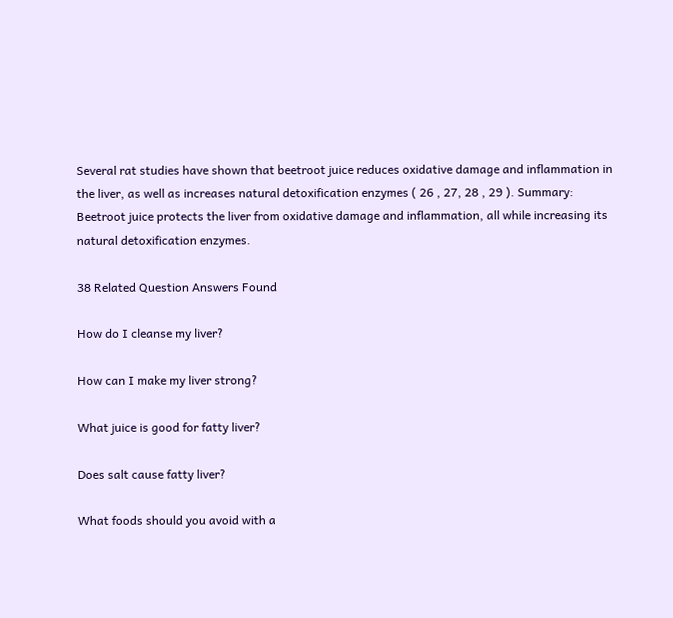Several rat studies have shown that beetroot juice reduces oxidative damage and inflammation in the liver, as well as increases natural detoxification enzymes ( 26 , 27, 28 , 29 ). Summary: Beetroot juice protects the liver from oxidative damage and inflammation, all while increasing its natural detoxification enzymes.

38 Related Question Answers Found

How do I cleanse my liver?

How can I make my liver strong?

What juice is good for fatty liver?

Does salt cause fatty liver?

What foods should you avoid with a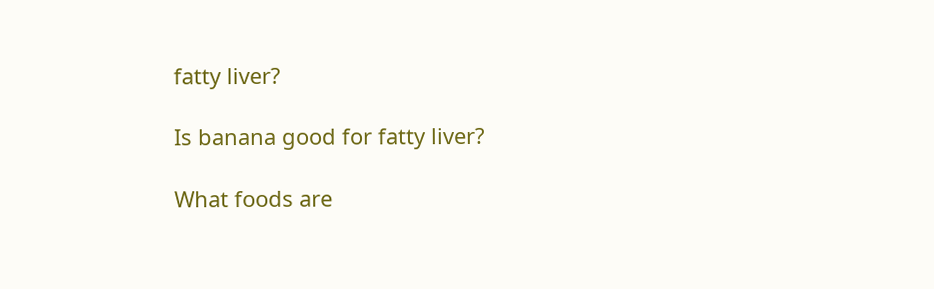fatty liver?

Is banana good for fatty liver?

What foods are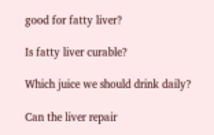good for fatty liver?

Is fatty liver curable?

Which juice we should drink daily?

Can the liver repair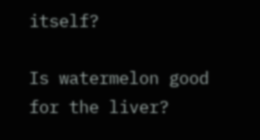itself?

Is watermelon good for the liver?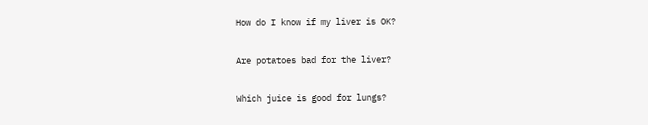How do I know if my liver is OK?

Are potatoes bad for the liver?

Which juice is good for lungs?